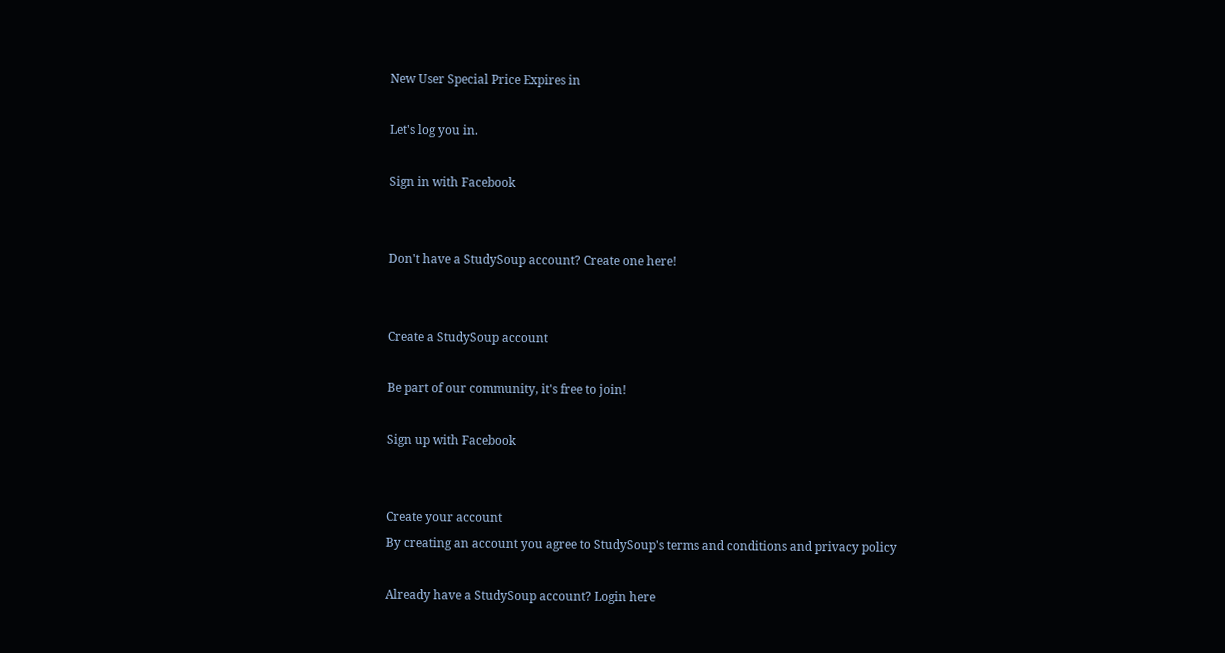New User Special Price Expires in

Let's log you in.

Sign in with Facebook


Don't have a StudySoup account? Create one here!


Create a StudySoup account

Be part of our community, it's free to join!

Sign up with Facebook


Create your account
By creating an account you agree to StudySoup's terms and conditions and privacy policy

Already have a StudySoup account? Login here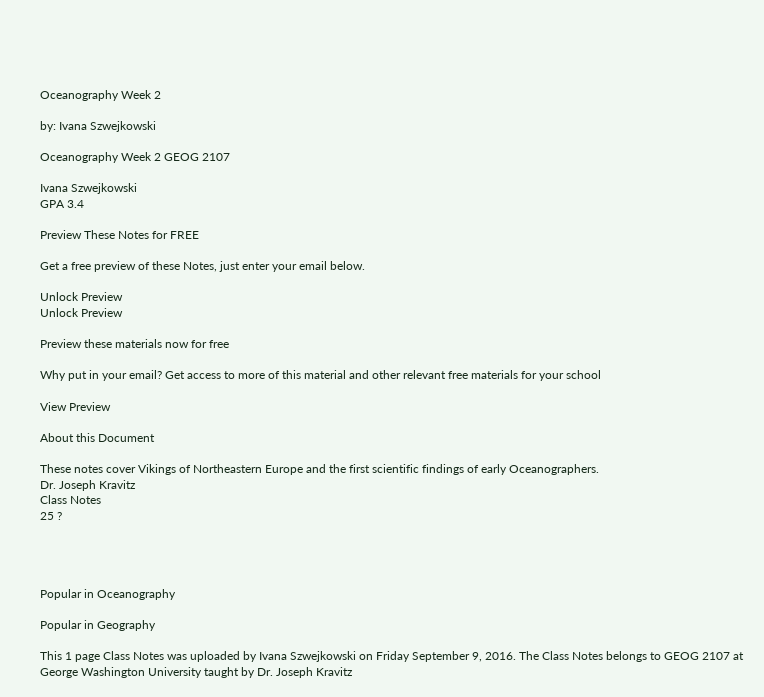Oceanography Week 2

by: Ivana Szwejkowski

Oceanography Week 2 GEOG 2107

Ivana Szwejkowski
GPA 3.4

Preview These Notes for FREE

Get a free preview of these Notes, just enter your email below.

Unlock Preview
Unlock Preview

Preview these materials now for free

Why put in your email? Get access to more of this material and other relevant free materials for your school

View Preview

About this Document

These notes cover Vikings of Northeastern Europe and the first scientific findings of early Oceanographers.
Dr. Joseph Kravitz
Class Notes
25 ?




Popular in Oceanography

Popular in Geography

This 1 page Class Notes was uploaded by Ivana Szwejkowski on Friday September 9, 2016. The Class Notes belongs to GEOG 2107 at George Washington University taught by Dr. Joseph Kravitz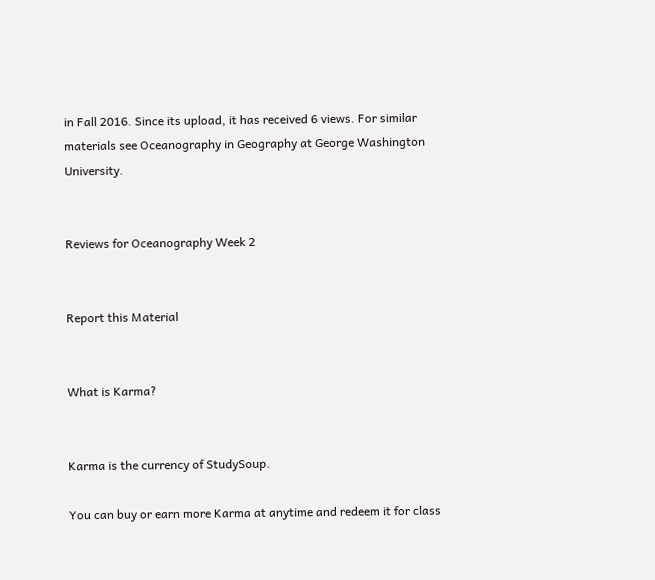in Fall 2016. Since its upload, it has received 6 views. For similar materials see Oceanography in Geography at George Washington University.


Reviews for Oceanography Week 2


Report this Material


What is Karma?


Karma is the currency of StudySoup.

You can buy or earn more Karma at anytime and redeem it for class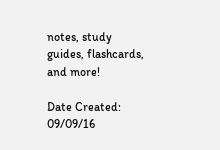notes, study guides, flashcards, and more!

Date Created: 09/09/16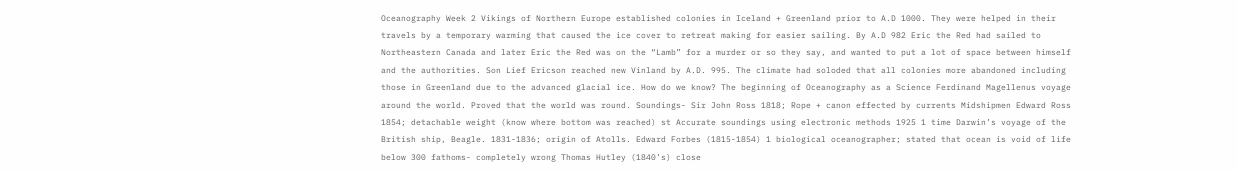Oceanography Week 2 Vikings of Northern Europe established colonies in Iceland + Greenland prior to A.D 1000. They were helped in their travels by a temporary warming that caused the ice cover to retreat making for easier sailing. By A.D 982 Eric the Red had sailed to Northeastern Canada and later Eric the Red was on the “Lamb” for a murder or so they say, and wanted to put a lot of space between himself and the authorities. Son Lief Ericson reached new Vinland by A.D. 995. The climate had soloded that all colonies more abandoned including those in Greenland due to the advanced glacial ice. How do we know? The beginning of Oceanography as a Science Ferdinand Magellenus voyage around the world. Proved that the world was round. Soundings- Sir John Ross 1818; Rope + canon effected by currents Midshipmen Edward Ross 1854; detachable weight (know where bottom was reached) st Accurate soundings using electronic methods 1925 1 time Darwin’s voyage of the British ship, Beagle. 1831-1836; origin of Atolls. Edward Forbes (1815-1854) 1 biological oceanographer; stated that ocean is void of life below 300 fathoms- completely wrong Thomas Hutley (1840’s) close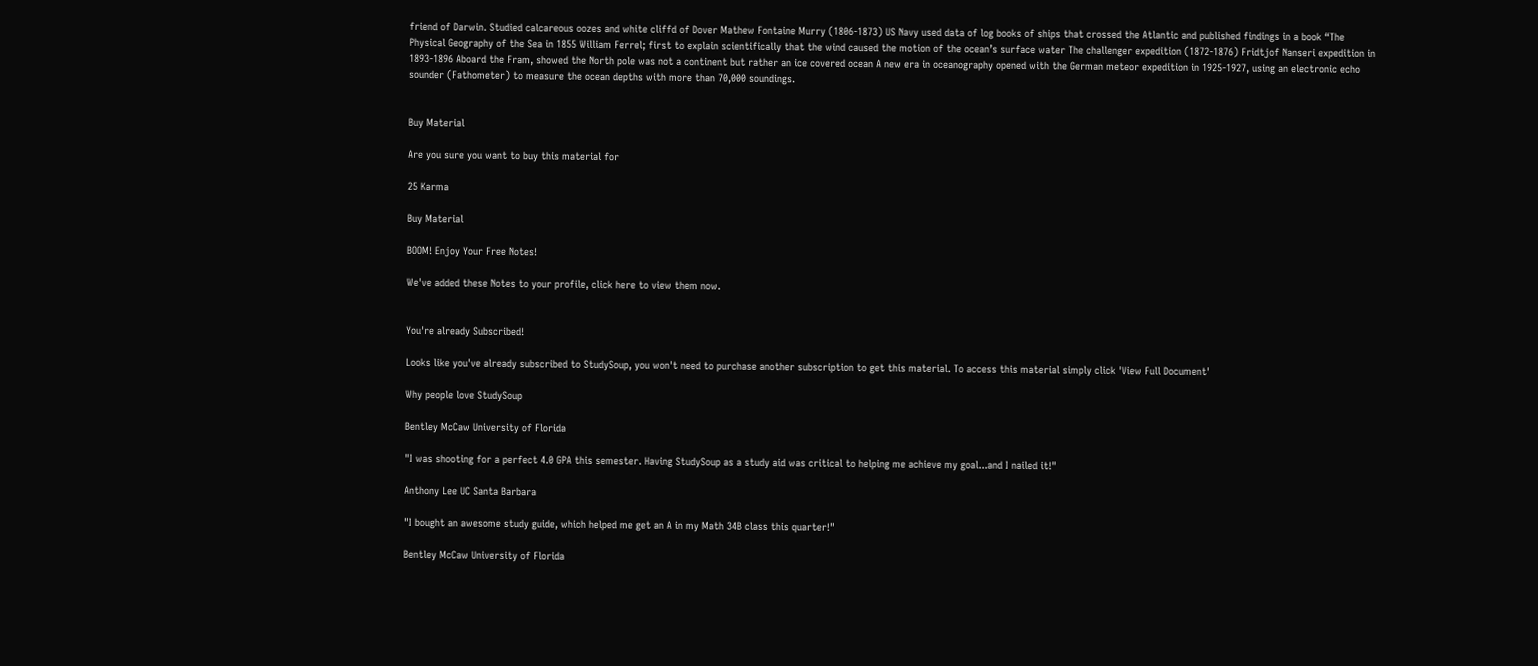friend of Darwin. Studied calcareous oozes and white cliffd of Dover Mathew Fontaine Murry (1806-1873) US Navy used data of log books of ships that crossed the Atlantic and published findings in a book “The Physical Geography of the Sea in 1855 William Ferrel; first to explain scientifically that the wind caused the motion of the ocean’s surface water The challenger expedition (1872-1876) Fridtjof Nanseri expedition in 1893-1896 Aboard the Fram, showed the North pole was not a continent but rather an ice covered ocean A new era in oceanography opened with the German meteor expedition in 1925-1927, using an electronic echo sounder (Fathometer) to measure the ocean depths with more than 70,000 soundings.


Buy Material

Are you sure you want to buy this material for

25 Karma

Buy Material

BOOM! Enjoy Your Free Notes!

We've added these Notes to your profile, click here to view them now.


You're already Subscribed!

Looks like you've already subscribed to StudySoup, you won't need to purchase another subscription to get this material. To access this material simply click 'View Full Document'

Why people love StudySoup

Bentley McCaw University of Florida

"I was shooting for a perfect 4.0 GPA this semester. Having StudySoup as a study aid was critical to helping me achieve my goal...and I nailed it!"

Anthony Lee UC Santa Barbara

"I bought an awesome study guide, which helped me get an A in my Math 34B class this quarter!"

Bentley McCaw University of Florida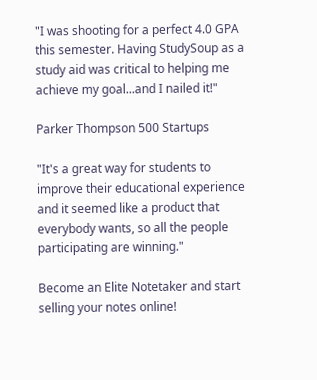"I was shooting for a perfect 4.0 GPA this semester. Having StudySoup as a study aid was critical to helping me achieve my goal...and I nailed it!"

Parker Thompson 500 Startups

"It's a great way for students to improve their educational experience and it seemed like a product that everybody wants, so all the people participating are winning."

Become an Elite Notetaker and start selling your notes online!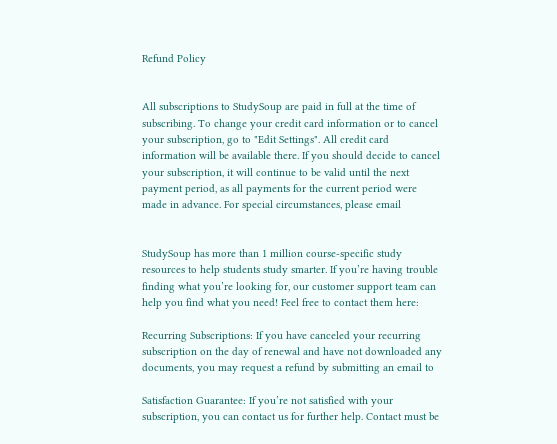Refund Policy


All subscriptions to StudySoup are paid in full at the time of subscribing. To change your credit card information or to cancel your subscription, go to "Edit Settings". All credit card information will be available there. If you should decide to cancel your subscription, it will continue to be valid until the next payment period, as all payments for the current period were made in advance. For special circumstances, please email


StudySoup has more than 1 million course-specific study resources to help students study smarter. If you’re having trouble finding what you’re looking for, our customer support team can help you find what you need! Feel free to contact them here:

Recurring Subscriptions: If you have canceled your recurring subscription on the day of renewal and have not downloaded any documents, you may request a refund by submitting an email to

Satisfaction Guarantee: If you’re not satisfied with your subscription, you can contact us for further help. Contact must be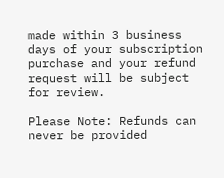made within 3 business days of your subscription purchase and your refund request will be subject for review.

Please Note: Refunds can never be provided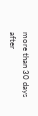more than 30 days after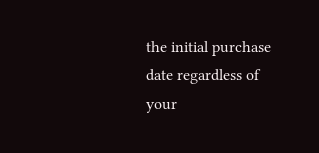the initial purchase date regardless of your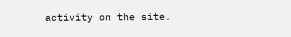activity on the site.